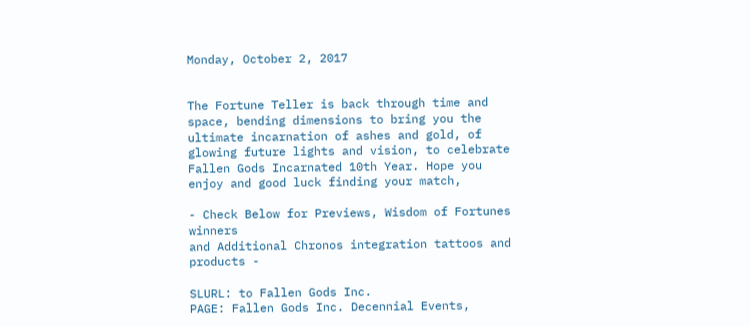Monday, October 2, 2017


The Fortune Teller is back through time and space, bending dimensions to bring you the ultimate incarnation of ashes and gold, of glowing future lights and vision, to celebrate Fallen Gods Incarnated 10th Year. Hope you enjoy and good luck finding your match,

- Check Below for Previews, Wisdom of Fortunes winners
and Additional Chronos integration tattoos and products -

SLURL: to Fallen Gods Inc.
PAGE: Fallen Gods Inc. Decennial Events,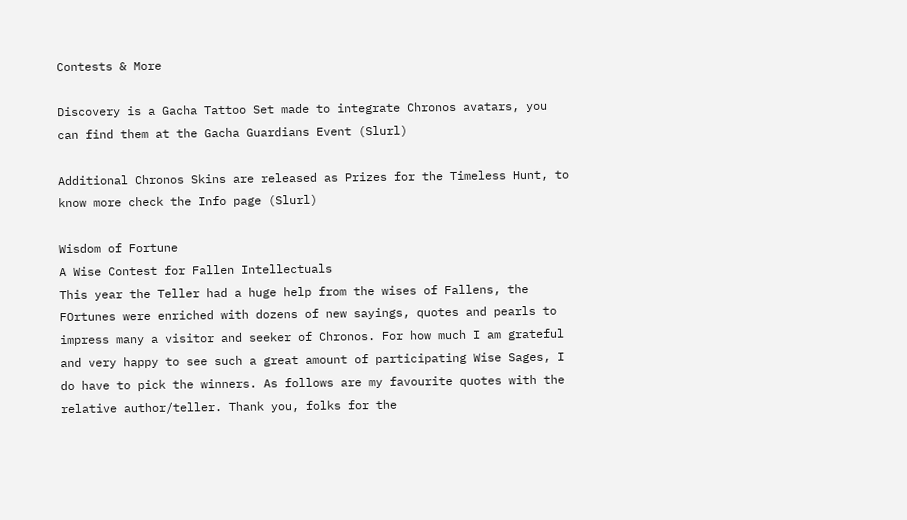Contests & More

Discovery is a Gacha Tattoo Set made to integrate Chronos avatars, you can find them at the Gacha Guardians Event (Slurl)

Additional Chronos Skins are released as Prizes for the Timeless Hunt, to know more check the Info page (Slurl)

Wisdom of Fortune
A Wise Contest for Fallen Intellectuals
This year the Teller had a huge help from the wises of Fallens, the FOrtunes were enriched with dozens of new sayings, quotes and pearls to impress many a visitor and seeker of Chronos. For how much I am grateful and very happy to see such a great amount of participating Wise Sages, I do have to pick the winners. As follows are my favourite quotes with the relative author/teller. Thank you, folks for the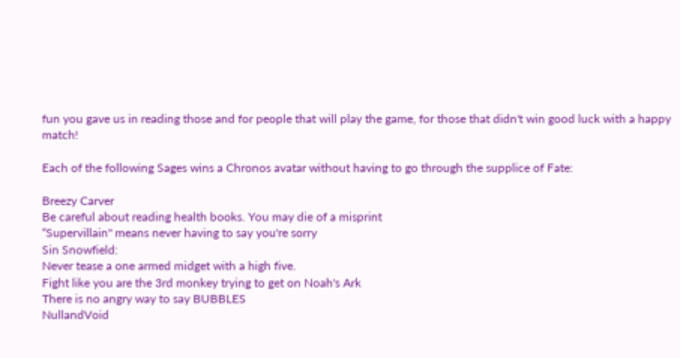fun you gave us in reading those and for people that will play the game, for those that didn't win good luck with a happy match!

Each of the following Sages wins a Chronos avatar without having to go through the supplice of Fate:

Breezy Carver
Be careful about reading health books. You may die of a misprint
“Supervillain" means never having to say you're sorry
Sin Snowfield:
Never tease a one armed midget with a high five.
Fight like you are the 3rd monkey trying to get on Noah's Ark
There is no angry way to say BUBBLES
NullandVoid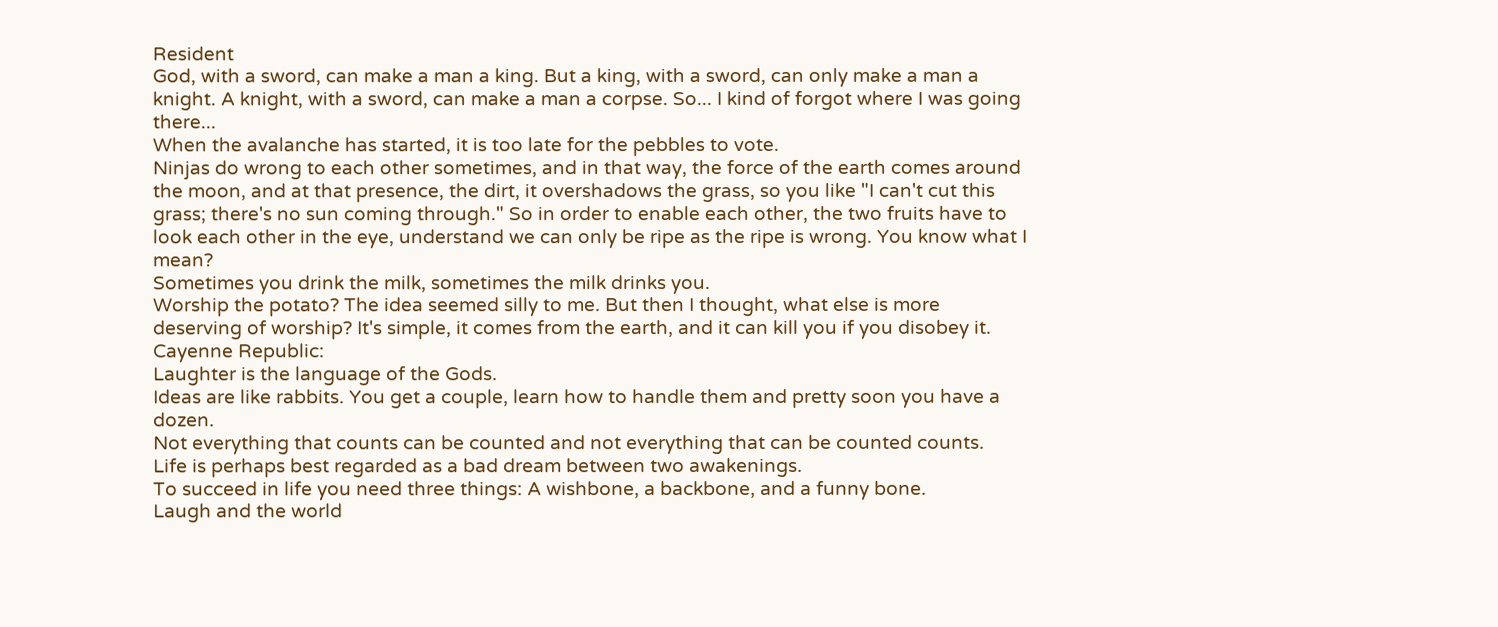Resident
God, with a sword, can make a man a king. But a king, with a sword, can only make a man a knight. A knight, with a sword, can make a man a corpse. So... I kind of forgot where I was going there...
When the avalanche has started, it is too late for the pebbles to vote.
Ninjas do wrong to each other sometimes, and in that way, the force of the earth comes around the moon, and at that presence, the dirt, it overshadows the grass, so you like "I can't cut this grass; there's no sun coming through." So in order to enable each other, the two fruits have to look each other in the eye, understand we can only be ripe as the ripe is wrong. You know what I mean?
Sometimes you drink the milk, sometimes the milk drinks you.
Worship the potato? The idea seemed silly to me. But then I thought, what else is more deserving of worship? It's simple, it comes from the earth, and it can kill you if you disobey it.
Cayenne Republic:
Laughter is the language of the Gods.
Ideas are like rabbits. You get a couple, learn how to handle them and pretty soon you have a dozen.
Not everything that counts can be counted and not everything that can be counted counts.
Life is perhaps best regarded as a bad dream between two awakenings.
To succeed in life you need three things: A wishbone, a backbone, and a funny bone.
Laugh and the world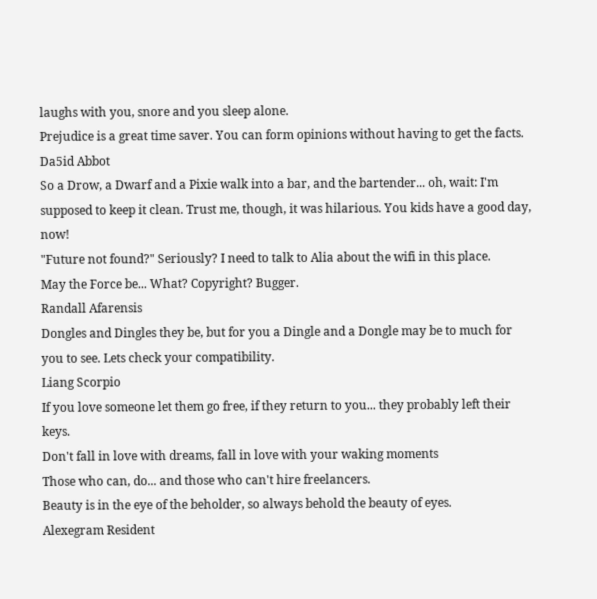laughs with you, snore and you sleep alone.
Prejudice is a great time saver. You can form opinions without having to get the facts.
Da5id Abbot
So a Drow, a Dwarf and a Pixie walk into a bar, and the bartender... oh, wait: I'm supposed to keep it clean. Trust me, though, it was hilarious. You kids have a good day, now!
"Future not found?" Seriously? I need to talk to Alia about the wifi in this place.
May the Force be... What? Copyright? Bugger.
Randall Afarensis
Dongles and Dingles they be, but for you a Dingle and a Dongle may be to much for you to see. Lets check your compatibility.
Liang Scorpio
If you love someone let them go free, if they return to you... they probably left their keys.
Don't fall in love with dreams, fall in love with your waking moments
Those who can, do... and those who can't hire freelancers.
Beauty is in the eye of the beholder, so always behold the beauty of eyes.
Alexegram Resident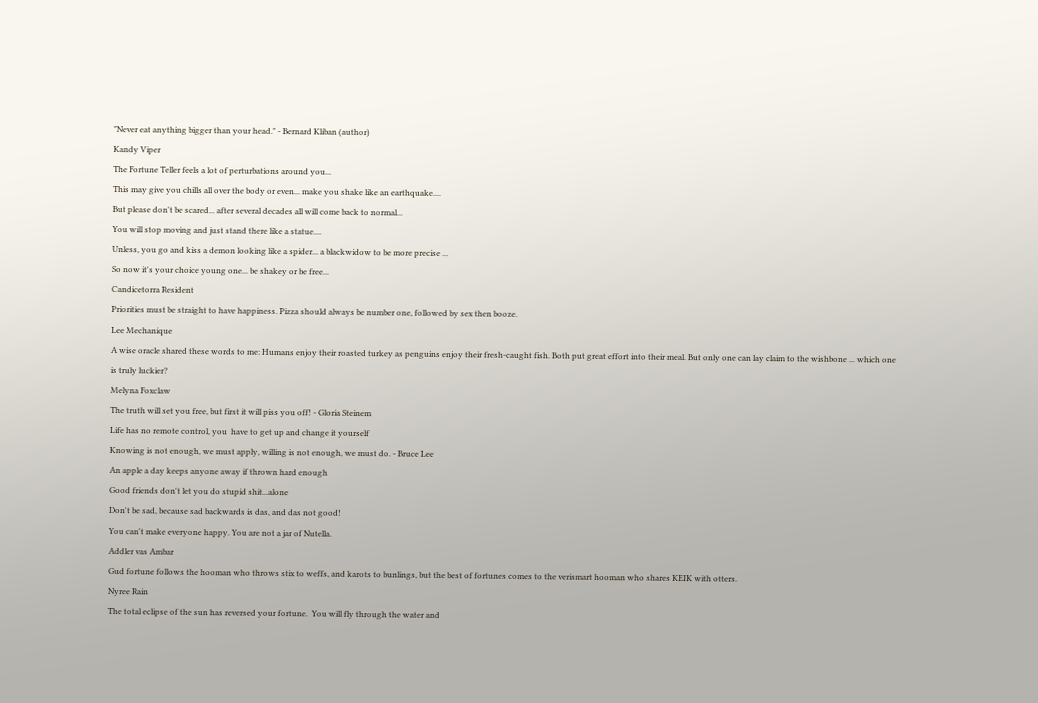"Never eat anything bigger than your head." - Bernard Kliban (author)
Kandy Viper
The Fortune Teller feels a lot of perturbations around you...
This may give you chills all over the body or even... make you shake like an earthquake....
But please don't be scared... after several decades all will come back to normal...
You will stop moving and just stand there like a statue....
Unless, you go and kiss a demon looking like a spider... a blackwidow to be more precise ...
So now it's your choice young one... be shakey or be free...
Candicetorra Resident
Priorities must be straight to have happiness. Pizza should always be number one, followed by sex then booze.
Lee Mechanique
A wise oracle shared these words to me: Humans enjoy their roasted turkey as penguins enjoy their fresh-caught fish. Both put great effort into their meal. But only one can lay claim to the wishbone ... which one is truly luckier?
Melyna Foxclaw
The truth will set you free, but first it will piss you off! - Gloria Steinem
Life has no remote control, you  have to get up and change it yourself
Knowing is not enough, we must apply, willing is not enough, we must do. - Bruce Lee
An apple a day keeps anyone away if thrown hard enough
Good friends don't let you do stupid shit...alone
Don't be sad, because sad backwards is das, and das not good!
You can't make everyone happy. You are not a jar of Nutella.
Addler vas Ambar
Gud fortune follows the hooman who throws stix to weffs, and karots to bunlings, but the best of fortunes comes to the verismart hooman who shares KEIK with otters.
Nyree Rain
The total eclipse of the sun has reversed your fortune.  You will fly through the water and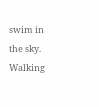swim in the sky.  Walking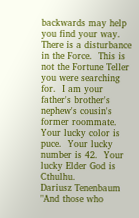backwards may help you find your way.
There is a disturbance in the Force.  This is not the Fortune Teller you were searching for.  I am your father's brother's nephew's cousin's former roommate.
Your lucky color is puce.  Your lucky number is 42.  Your lucky Elder God is Cthulhu.
Dariusz Tenenbaum
"And those who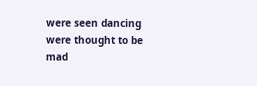were seen dancing were thought to be mad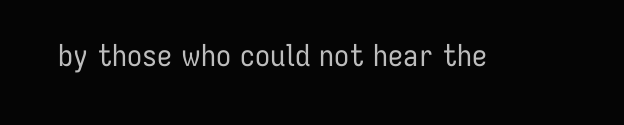by those who could not hear the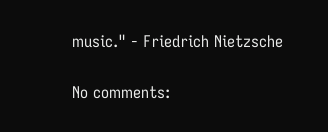music." - Friedrich Nietzsche

No comments: